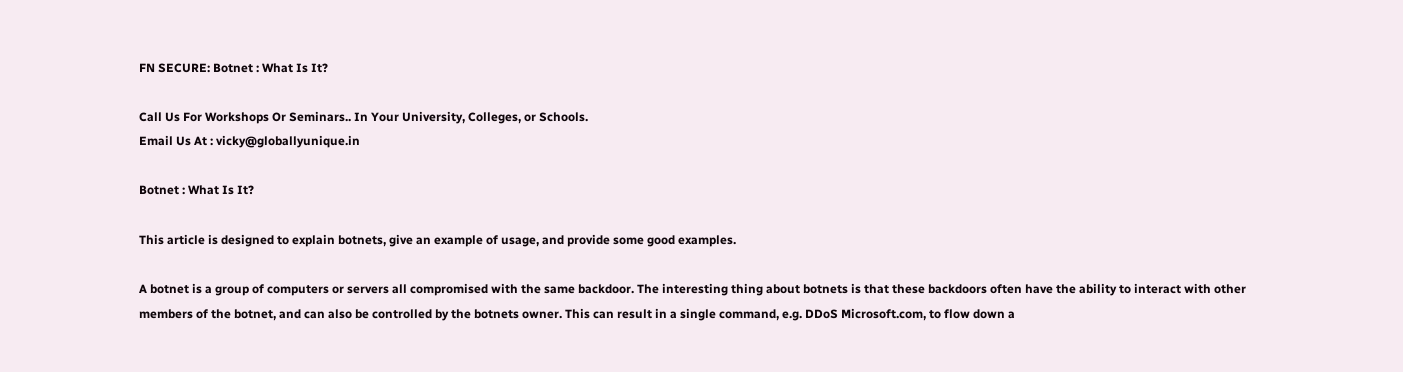FN SECURE: Botnet : What Is It?

Call Us For Workshops Or Seminars.. In Your University, Colleges, or Schools.
Email Us At : vicky@globallyunique.in

Botnet : What Is It?

This article is designed to explain botnets, give an example of usage, and provide some good examples.

A botnet is a group of computers or servers all compromised with the same backdoor. The interesting thing about botnets is that these backdoors often have the ability to interact with other members of the botnet, and can also be controlled by the botnets owner. This can result in a single command, e.g. DDoS Microsoft.com, to flow down a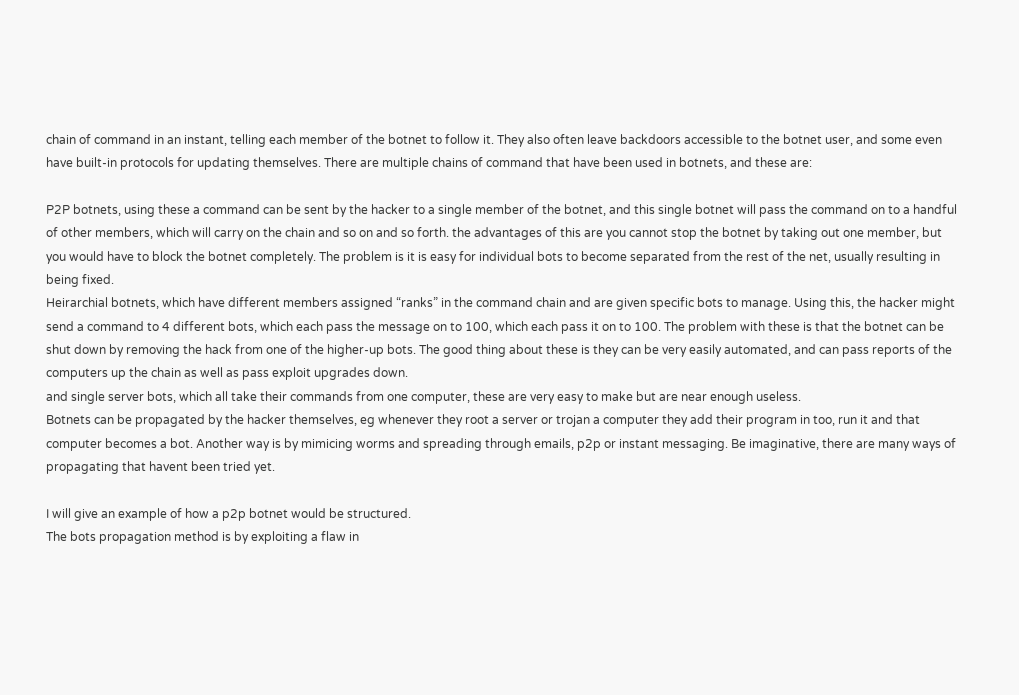chain of command in an instant, telling each member of the botnet to follow it. They also often leave backdoors accessible to the botnet user, and some even have built-in protocols for updating themselves. There are multiple chains of command that have been used in botnets, and these are:

P2P botnets, using these a command can be sent by the hacker to a single member of the botnet, and this single botnet will pass the command on to a handful of other members, which will carry on the chain and so on and so forth. the advantages of this are you cannot stop the botnet by taking out one member, but you would have to block the botnet completely. The problem is it is easy for individual bots to become separated from the rest of the net, usually resulting in being fixed.
Heirarchial botnets, which have different members assigned “ranks” in the command chain and are given specific bots to manage. Using this, the hacker might send a command to 4 different bots, which each pass the message on to 100, which each pass it on to 100. The problem with these is that the botnet can be shut down by removing the hack from one of the higher-up bots. The good thing about these is they can be very easily automated, and can pass reports of the computers up the chain as well as pass exploit upgrades down.
and single server bots, which all take their commands from one computer, these are very easy to make but are near enough useless.
Botnets can be propagated by the hacker themselves, eg whenever they root a server or trojan a computer they add their program in too, run it and that computer becomes a bot. Another way is by mimicing worms and spreading through emails, p2p or instant messaging. Be imaginative, there are many ways of propagating that havent been tried yet.

I will give an example of how a p2p botnet would be structured.
The bots propagation method is by exploiting a flaw in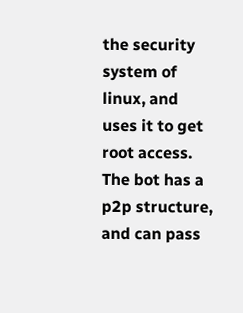the security system of linux, and uses it to get root access.
The bot has a p2p structure, and can pass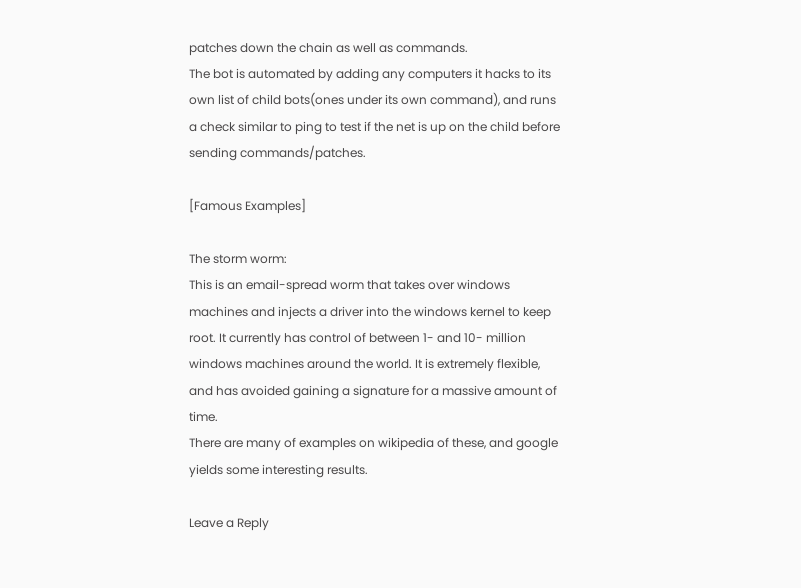patches down the chain as well as commands.
The bot is automated by adding any computers it hacks to its own list of child bots(ones under its own command), and runs a check similar to ping to test if the net is up on the child before sending commands/patches.

[Famous Examples]

The storm worm:
This is an email-spread worm that takes over windows machines and injects a driver into the windows kernel to keep root. It currently has control of between 1- and 10- million windows machines around the world. It is extremely flexible, and has avoided gaining a signature for a massive amount of time.
There are many of examples on wikipedia of these, and google yields some interesting results.

Leave a Reply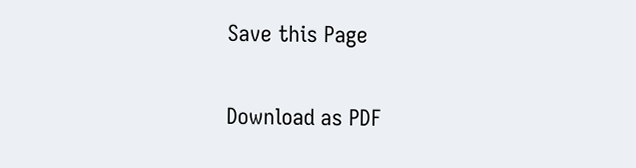Save this Page

Download as PDF